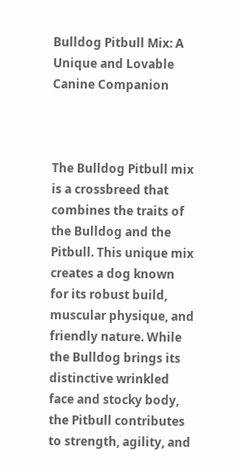Bulldog Pitbull Mix: A Unique and Lovable Canine Companion



The Bulldog Pitbull mix is a crossbreed that combines the traits of the Bulldog and the Pitbull. This unique mix creates a dog known for its robust build, muscular physique, and friendly nature. While the Bulldog brings its distinctive wrinkled face and stocky body, the Pitbull contributes to strength, agility, and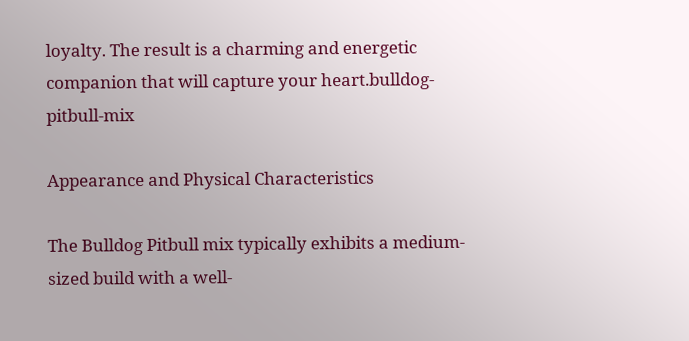loyalty. The result is a charming and energetic companion that will capture your heart.bulldog-pitbull-mix

Appearance and Physical Characteristics

The Bulldog Pitbull mix typically exhibits a medium-sized build with a well-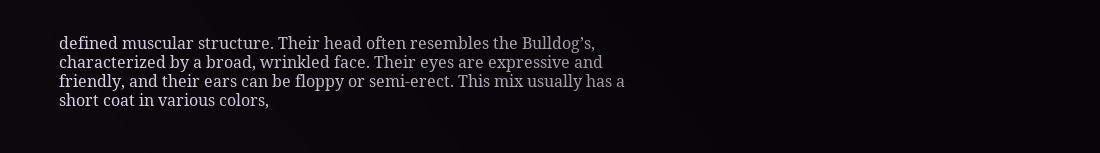defined muscular structure. Their head often resembles the Bulldog’s, characterized by a broad, wrinkled face. Their eyes are expressive and friendly, and their ears can be floppy or semi-erect. This mix usually has a short coat in various colors,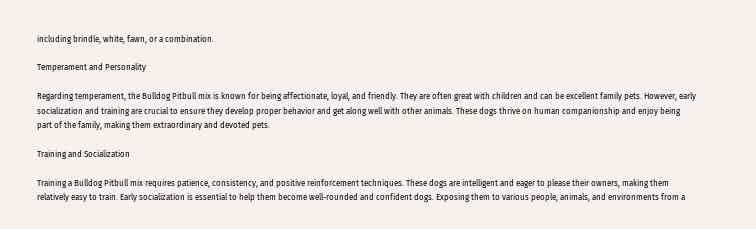including brindle, white, fawn, or a combination.

Temperament and Personality

Regarding temperament, the Bulldog Pitbull mix is known for being affectionate, loyal, and friendly. They are often great with children and can be excellent family pets. However, early socialization and training are crucial to ensure they develop proper behavior and get along well with other animals. These dogs thrive on human companionship and enjoy being part of the family, making them extraordinary and devoted pets.

Training and Socialization

Training a Bulldog Pitbull mix requires patience, consistency, and positive reinforcement techniques. These dogs are intelligent and eager to please their owners, making them relatively easy to train. Early socialization is essential to help them become well-rounded and confident dogs. Exposing them to various people, animals, and environments from a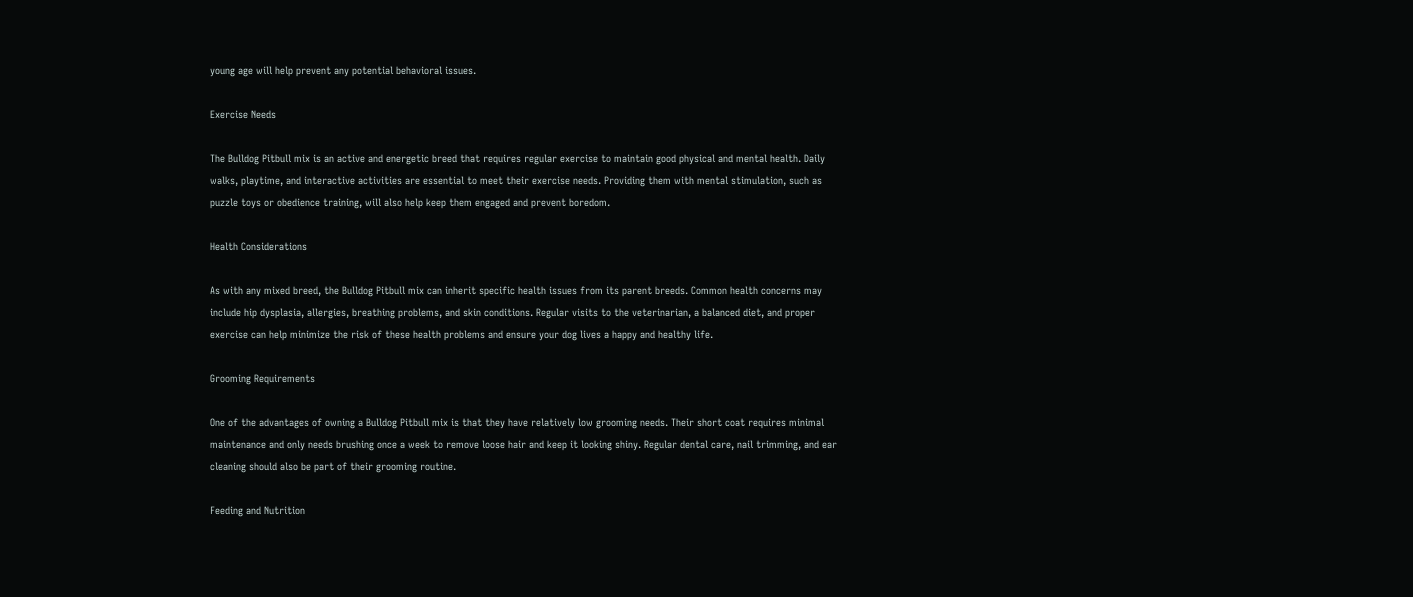young age will help prevent any potential behavioral issues.

Exercise Needs

The Bulldog Pitbull mix is an active and energetic breed that requires regular exercise to maintain good physical and mental health. Daily walks, playtime, and interactive activities are essential to meet their exercise needs. Providing them with mental stimulation, such as puzzle toys or obedience training, will also help keep them engaged and prevent boredom.

Health Considerations

As with any mixed breed, the Bulldog Pitbull mix can inherit specific health issues from its parent breeds. Common health concerns may include hip dysplasia, allergies, breathing problems, and skin conditions. Regular visits to the veterinarian, a balanced diet, and proper exercise can help minimize the risk of these health problems and ensure your dog lives a happy and healthy life.

Grooming Requirements

One of the advantages of owning a Bulldog Pitbull mix is that they have relatively low grooming needs. Their short coat requires minimal maintenance and only needs brushing once a week to remove loose hair and keep it looking shiny. Regular dental care, nail trimming, and ear cleaning should also be part of their grooming routine.

Feeding and Nutrition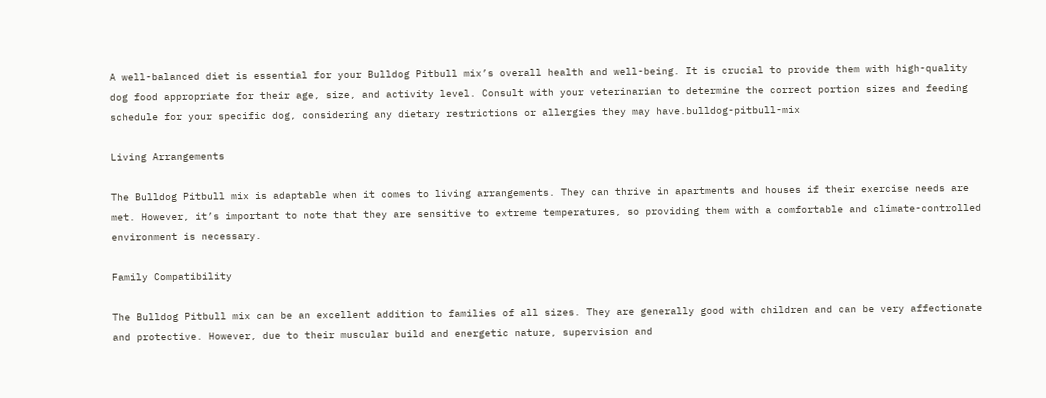A well-balanced diet is essential for your Bulldog Pitbull mix’s overall health and well-being. It is crucial to provide them with high-quality dog food appropriate for their age, size, and activity level. Consult with your veterinarian to determine the correct portion sizes and feeding schedule for your specific dog, considering any dietary restrictions or allergies they may have.bulldog-pitbull-mix

Living Arrangements

The Bulldog Pitbull mix is adaptable when it comes to living arrangements. They can thrive in apartments and houses if their exercise needs are met. However, it’s important to note that they are sensitive to extreme temperatures, so providing them with a comfortable and climate-controlled environment is necessary.

Family Compatibility

The Bulldog Pitbull mix can be an excellent addition to families of all sizes. They are generally good with children and can be very affectionate and protective. However, due to their muscular build and energetic nature, supervision and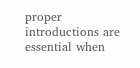proper introductions are essential when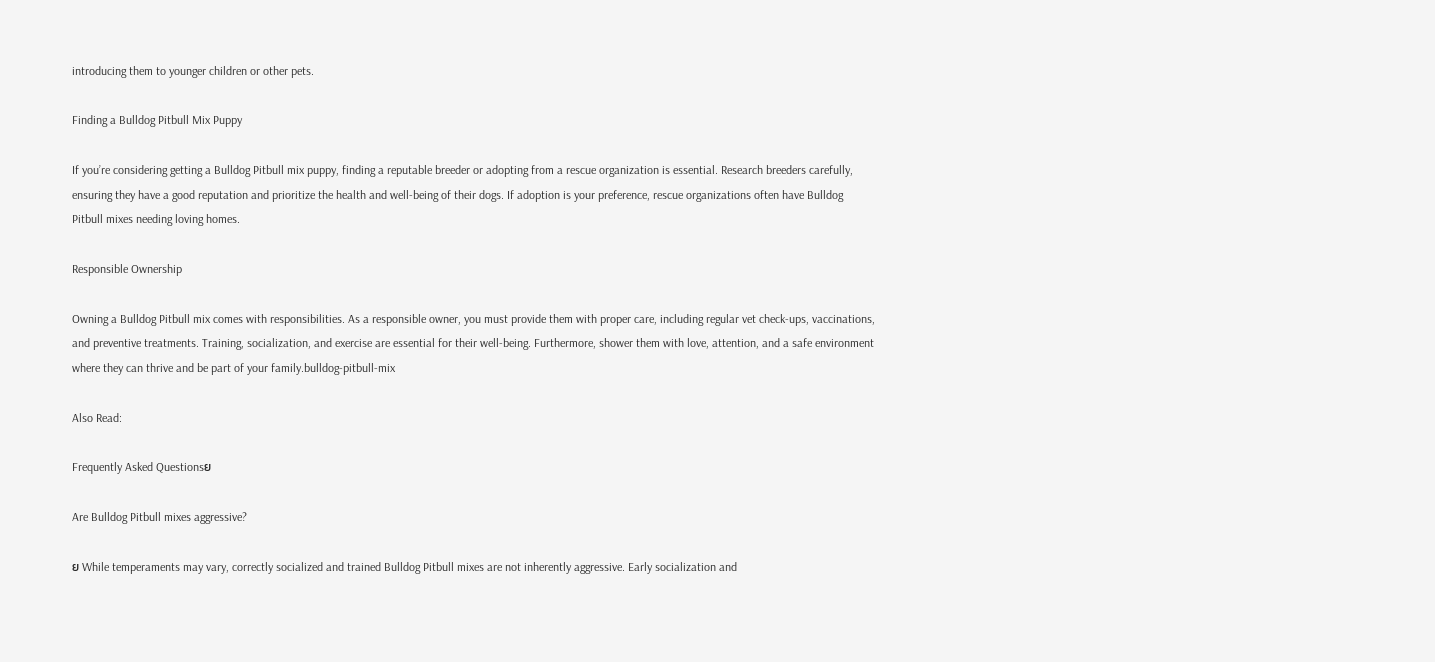introducing them to younger children or other pets.

Finding a Bulldog Pitbull Mix Puppy

If you’re considering getting a Bulldog Pitbull mix puppy, finding a reputable breeder or adopting from a rescue organization is essential. Research breeders carefully, ensuring they have a good reputation and prioritize the health and well-being of their dogs. If adoption is your preference, rescue organizations often have Bulldog Pitbull mixes needing loving homes.

Responsible Ownership

Owning a Bulldog Pitbull mix comes with responsibilities. As a responsible owner, you must provide them with proper care, including regular vet check-ups, vaccinations, and preventive treatments. Training, socialization, and exercise are essential for their well-being. Furthermore, shower them with love, attention, and a safe environment where they can thrive and be part of your family.bulldog-pitbull-mix

Also Read:

Frequently Asked Questionsย

Are Bulldog Pitbull mixes aggressive?

ย While temperaments may vary, correctly socialized and trained Bulldog Pitbull mixes are not inherently aggressive. Early socialization and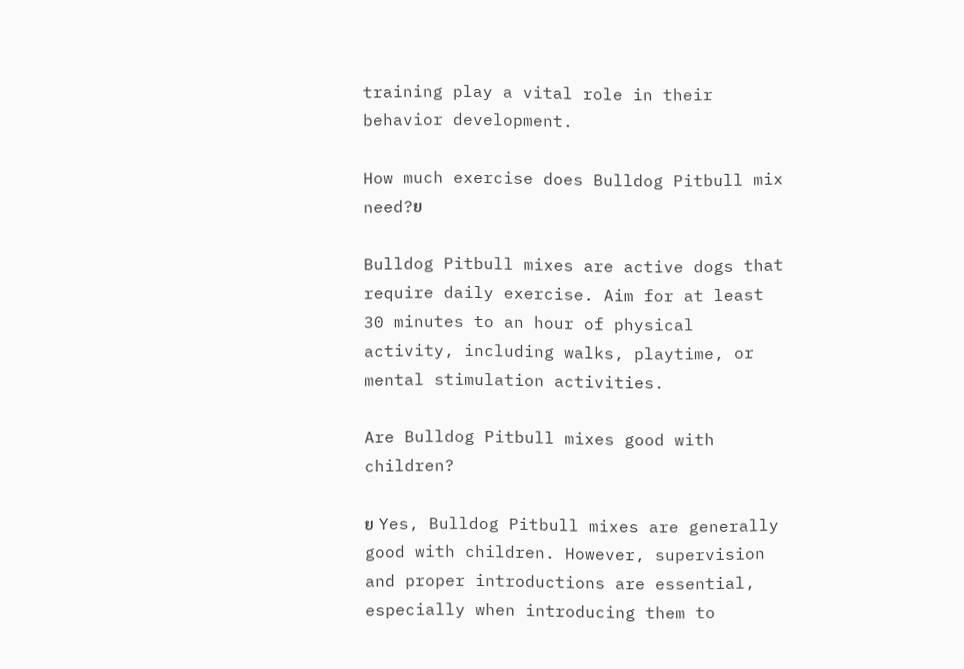training play a vital role in their behavior development.

How much exercise does Bulldog Pitbull mix need?ย

Bulldog Pitbull mixes are active dogs that require daily exercise. Aim for at least 30 minutes to an hour of physical activity, including walks, playtime, or mental stimulation activities.

Are Bulldog Pitbull mixes good with children?

ย Yes, Bulldog Pitbull mixes are generally good with children. However, supervision and proper introductions are essential, especially when introducing them to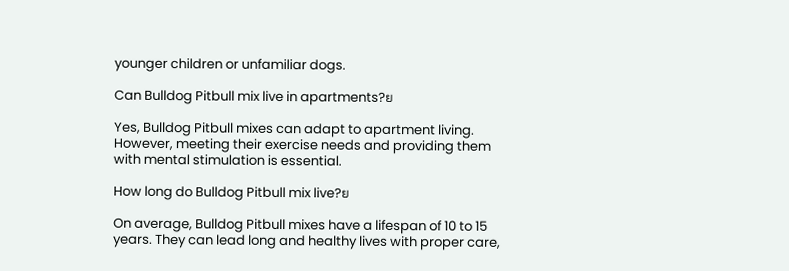younger children or unfamiliar dogs.

Can Bulldog Pitbull mix live in apartments?ย

Yes, Bulldog Pitbull mixes can adapt to apartment living. However, meeting their exercise needs and providing them with mental stimulation is essential.

How long do Bulldog Pitbull mix live?ย

On average, Bulldog Pitbull mixes have a lifespan of 10 to 15 years. They can lead long and healthy lives with proper care,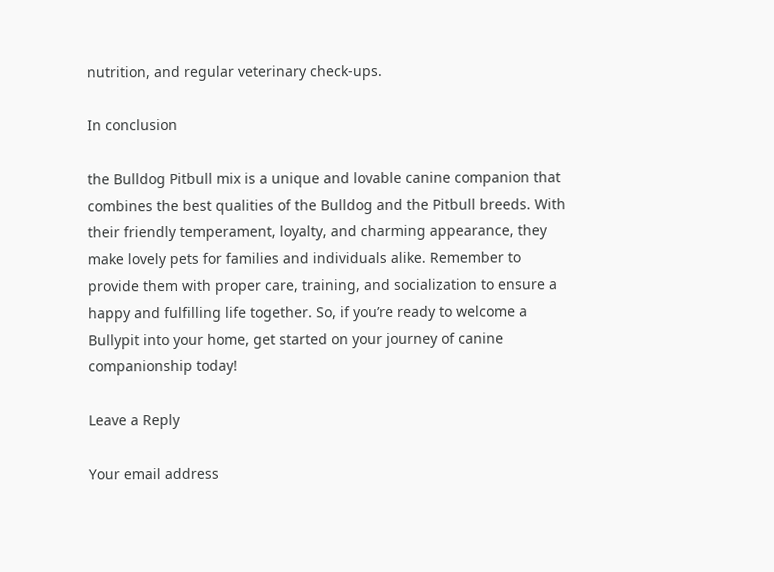nutrition, and regular veterinary check-ups.

In conclusion

the Bulldog Pitbull mix is a unique and lovable canine companion that combines the best qualities of the Bulldog and the Pitbull breeds. With their friendly temperament, loyalty, and charming appearance, they make lovely pets for families and individuals alike. Remember to provide them with proper care, training, and socialization to ensure a happy and fulfilling life together. So, if you’re ready to welcome a Bullypit into your home, get started on your journey of canine companionship today!

Leave a Reply

Your email address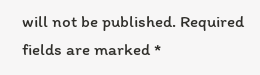will not be published. Required fields are marked *